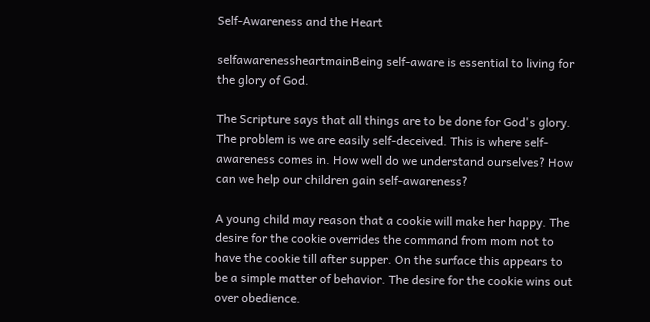Self-Awareness and the Heart

selfawarenessheartmainBeing self-aware is essential to living for the glory of God.

The Scripture says that all things are to be done for God's glory. The problem is we are easily self-deceived. This is where self-awareness comes in. How well do we understand ourselves? How can we help our children gain self-awareness?

A young child may reason that a cookie will make her happy. The desire for the cookie overrides the command from mom not to have the cookie till after supper. On the surface this appears to be a simple matter of behavior. The desire for the cookie wins out over obedience.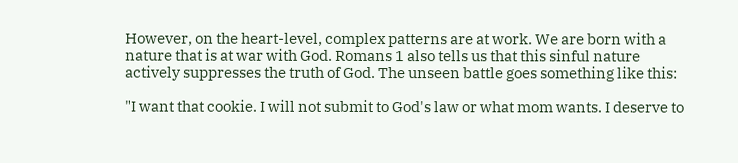However, on the heart-level, complex patterns are at work. We are born with a nature that is at war with God. Romans 1 also tells us that this sinful nature actively suppresses the truth of God. The unseen battle goes something like this:

"I want that cookie. I will not submit to God's law or what mom wants. I deserve to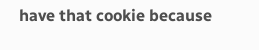have that cookie because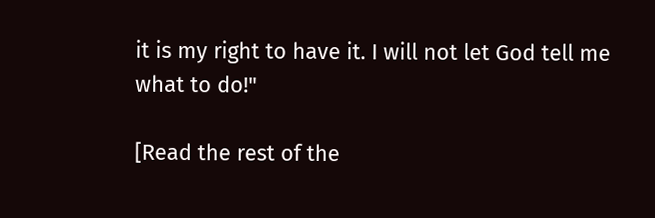it is my right to have it. I will not let God tell me what to do!"

[Read the rest of the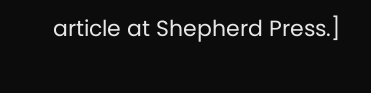article at Shepherd Press.]